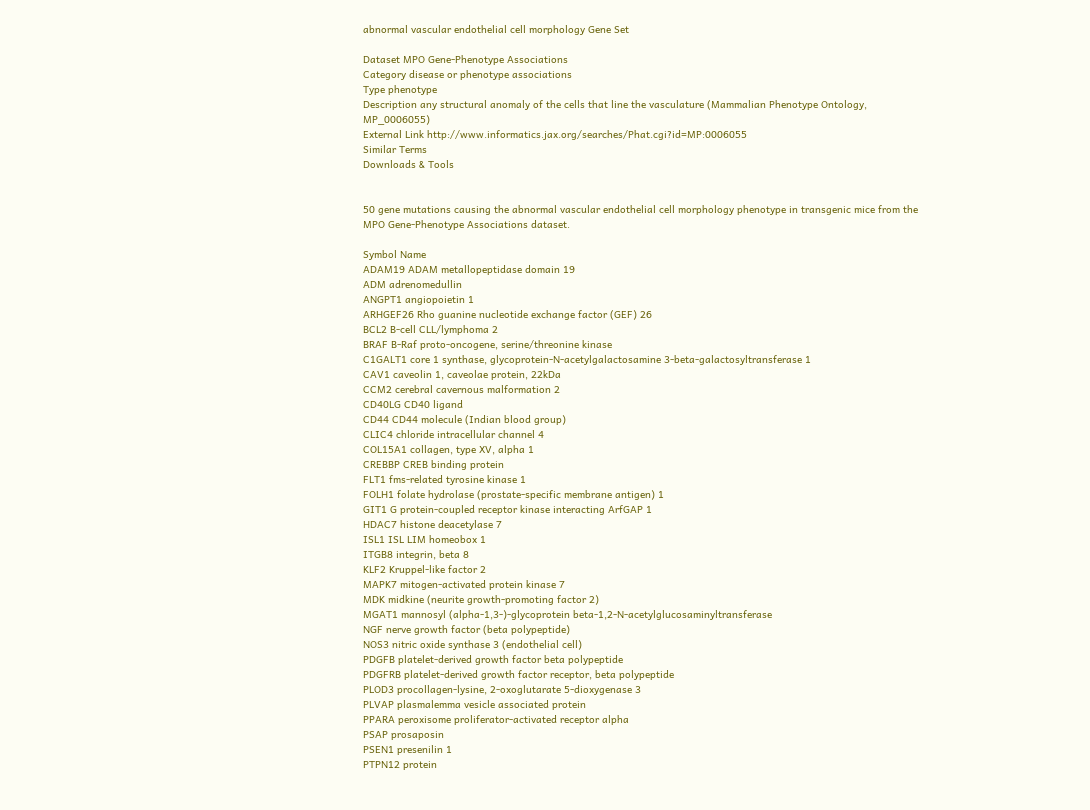abnormal vascular endothelial cell morphology Gene Set

Dataset MPO Gene-Phenotype Associations
Category disease or phenotype associations
Type phenotype
Description any structural anomaly of the cells that line the vasculature (Mammalian Phenotype Ontology, MP_0006055)
External Link http://www.informatics.jax.org/searches/Phat.cgi?id=MP:0006055
Similar Terms
Downloads & Tools


50 gene mutations causing the abnormal vascular endothelial cell morphology phenotype in transgenic mice from the MPO Gene-Phenotype Associations dataset.

Symbol Name
ADAM19 ADAM metallopeptidase domain 19
ADM adrenomedullin
ANGPT1 angiopoietin 1
ARHGEF26 Rho guanine nucleotide exchange factor (GEF) 26
BCL2 B-cell CLL/lymphoma 2
BRAF B-Raf proto-oncogene, serine/threonine kinase
C1GALT1 core 1 synthase, glycoprotein-N-acetylgalactosamine 3-beta-galactosyltransferase 1
CAV1 caveolin 1, caveolae protein, 22kDa
CCM2 cerebral cavernous malformation 2
CD40LG CD40 ligand
CD44 CD44 molecule (Indian blood group)
CLIC4 chloride intracellular channel 4
COL15A1 collagen, type XV, alpha 1
CREBBP CREB binding protein
FLT1 fms-related tyrosine kinase 1
FOLH1 folate hydrolase (prostate-specific membrane antigen) 1
GIT1 G protein-coupled receptor kinase interacting ArfGAP 1
HDAC7 histone deacetylase 7
ISL1 ISL LIM homeobox 1
ITGB8 integrin, beta 8
KLF2 Kruppel-like factor 2
MAPK7 mitogen-activated protein kinase 7
MDK midkine (neurite growth-promoting factor 2)
MGAT1 mannosyl (alpha-1,3-)-glycoprotein beta-1,2-N-acetylglucosaminyltransferase
NGF nerve growth factor (beta polypeptide)
NOS3 nitric oxide synthase 3 (endothelial cell)
PDGFB platelet-derived growth factor beta polypeptide
PDGFRB platelet-derived growth factor receptor, beta polypeptide
PLOD3 procollagen-lysine, 2-oxoglutarate 5-dioxygenase 3
PLVAP plasmalemma vesicle associated protein
PPARA peroxisome proliferator-activated receptor alpha
PSAP prosaposin
PSEN1 presenilin 1
PTPN12 protein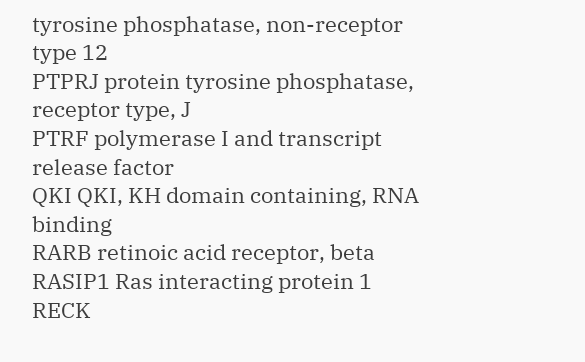tyrosine phosphatase, non-receptor type 12
PTPRJ protein tyrosine phosphatase, receptor type, J
PTRF polymerase I and transcript release factor
QKI QKI, KH domain containing, RNA binding
RARB retinoic acid receptor, beta
RASIP1 Ras interacting protein 1
RECK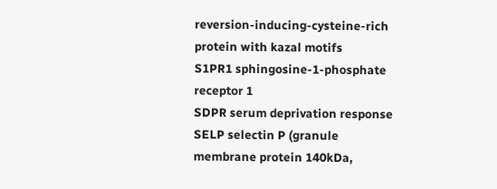reversion-inducing-cysteine-rich protein with kazal motifs
S1PR1 sphingosine-1-phosphate receptor 1
SDPR serum deprivation response
SELP selectin P (granule membrane protein 140kDa,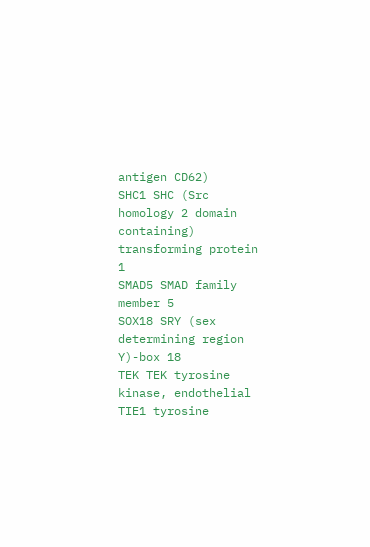antigen CD62)
SHC1 SHC (Src homology 2 domain containing) transforming protein 1
SMAD5 SMAD family member 5
SOX18 SRY (sex determining region Y)-box 18
TEK TEK tyrosine kinase, endothelial
TIE1 tyrosine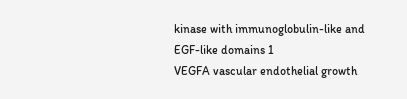kinase with immunoglobulin-like and EGF-like domains 1
VEGFA vascular endothelial growth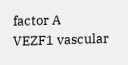factor A
VEZF1 vascular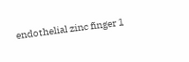endothelial zinc finger 1